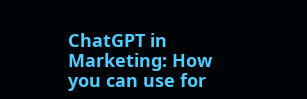ChatGPT in Marketing: How you can use for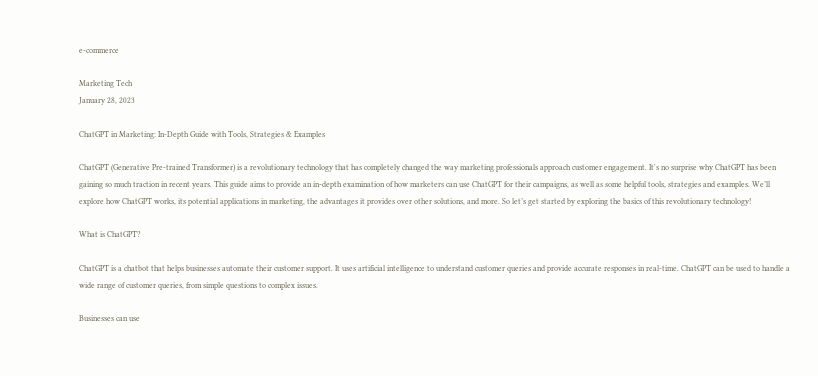e-commerce

Marketing Tech
January 28, 2023

ChatGPT in Marketing: In-Depth Guide with Tools, Strategies & Examples

ChatGPT (Generative Pre-trained Transformer) is a revolutionary technology that has completely changed the way marketing professionals approach customer engagement. It's no surprise why ChatGPT has been gaining so much traction in recent years. This guide aims to provide an in-depth examination of how marketers can use ChatGPT for their campaigns, as well as some helpful tools, strategies and examples. We’ll explore how ChatGPT works, its potential applications in marketing, the advantages it provides over other solutions, and more. So let’s get started by exploring the basics of this revolutionary technology!

What is ChatGPT?

ChatGPT is a chatbot that helps businesses automate their customer support. It uses artificial intelligence to understand customer queries and provide accurate responses in real-time. ChatGPT can be used to handle a wide range of customer queries, from simple questions to complex issues.

Businesses can use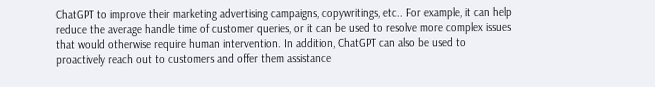ChatGPT to improve their marketing advertising campaigns, copywritings, etc.. For example, it can help reduce the average handle time of customer queries, or it can be used to resolve more complex issues that would otherwise require human intervention. In addition, ChatGPT can also be used to proactively reach out to customers and offer them assistance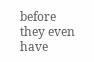before they even have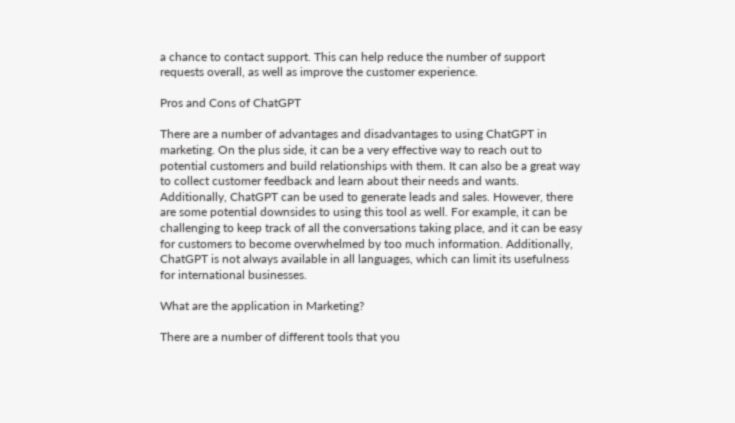a chance to contact support. This can help reduce the number of support requests overall, as well as improve the customer experience.

Pros and Cons of ChatGPT

There are a number of advantages and disadvantages to using ChatGPT in marketing. On the plus side, it can be a very effective way to reach out to potential customers and build relationships with them. It can also be a great way to collect customer feedback and learn about their needs and wants. Additionally, ChatGPT can be used to generate leads and sales. However, there are some potential downsides to using this tool as well. For example, it can be challenging to keep track of all the conversations taking place, and it can be easy for customers to become overwhelmed by too much information. Additionally, ChatGPT is not always available in all languages, which can limit its usefulness for international businesses.

What are the application in Marketing?

There are a number of different tools that you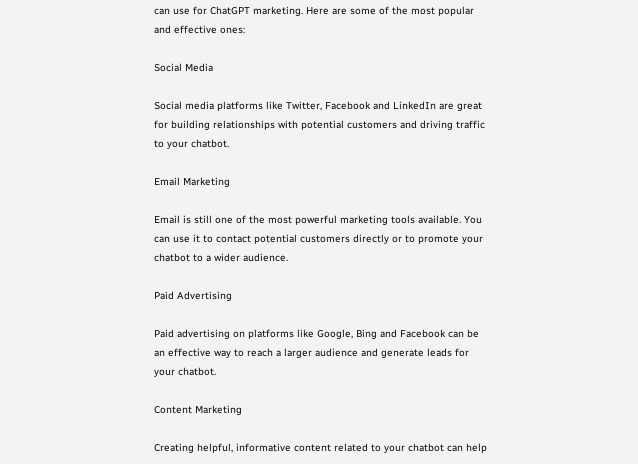can use for ChatGPT marketing. Here are some of the most popular and effective ones:

Social Media

Social media platforms like Twitter, Facebook and LinkedIn are great for building relationships with potential customers and driving traffic to your chatbot.

Email Marketing

Email is still one of the most powerful marketing tools available. You can use it to contact potential customers directly or to promote your chatbot to a wider audience.

Paid Advertising

Paid advertising on platforms like Google, Bing and Facebook can be an effective way to reach a larger audience and generate leads for your chatbot.

Content Marketing

Creating helpful, informative content related to your chatbot can help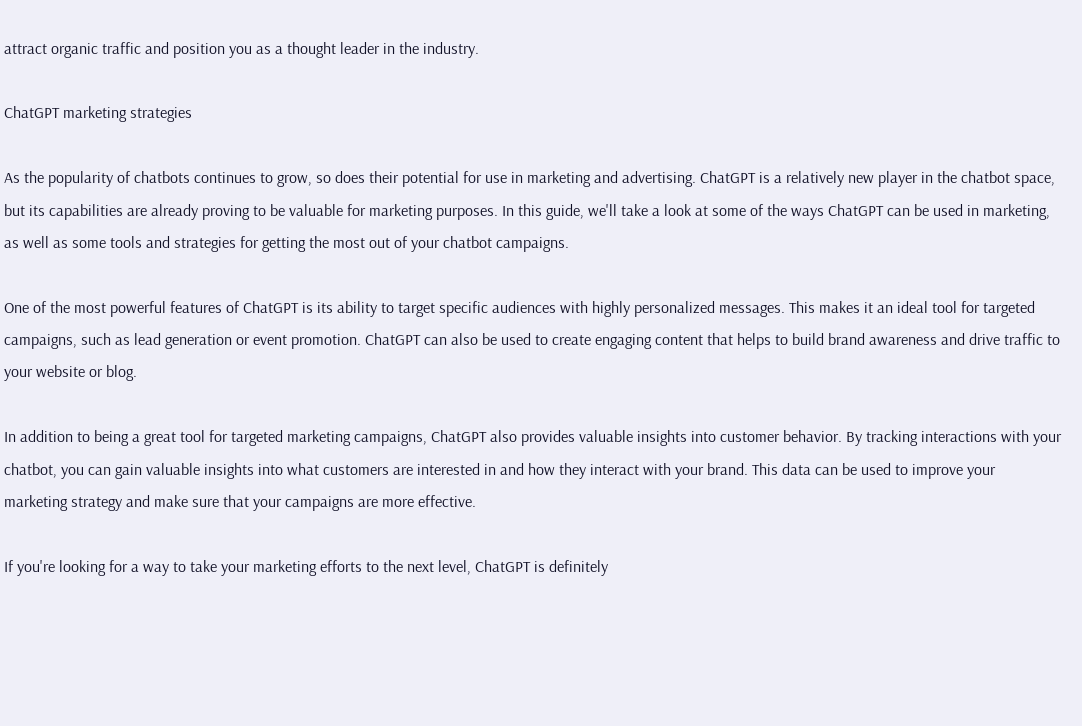attract organic traffic and position you as a thought leader in the industry.

ChatGPT marketing strategies

As the popularity of chatbots continues to grow, so does their potential for use in marketing and advertising. ChatGPT is a relatively new player in the chatbot space, but its capabilities are already proving to be valuable for marketing purposes. In this guide, we'll take a look at some of the ways ChatGPT can be used in marketing, as well as some tools and strategies for getting the most out of your chatbot campaigns.

One of the most powerful features of ChatGPT is its ability to target specific audiences with highly personalized messages. This makes it an ideal tool for targeted campaigns, such as lead generation or event promotion. ChatGPT can also be used to create engaging content that helps to build brand awareness and drive traffic to your website or blog.

In addition to being a great tool for targeted marketing campaigns, ChatGPT also provides valuable insights into customer behavior. By tracking interactions with your chatbot, you can gain valuable insights into what customers are interested in and how they interact with your brand. This data can be used to improve your marketing strategy and make sure that your campaigns are more effective.

If you're looking for a way to take your marketing efforts to the next level, ChatGPT is definitely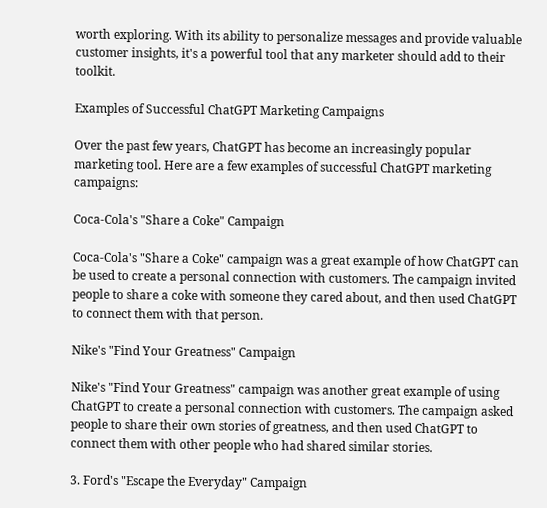worth exploring. With its ability to personalize messages and provide valuable customer insights, it's a powerful tool that any marketer should add to their toolkit.

Examples of Successful ChatGPT Marketing Campaigns

Over the past few years, ChatGPT has become an increasingly popular marketing tool. Here are a few examples of successful ChatGPT marketing campaigns:

Coca-Cola's "Share a Coke" Campaign

Coca-Cola's "Share a Coke" campaign was a great example of how ChatGPT can be used to create a personal connection with customers. The campaign invited people to share a coke with someone they cared about, and then used ChatGPT to connect them with that person.

Nike's "Find Your Greatness" Campaign

Nike's "Find Your Greatness" campaign was another great example of using ChatGPT to create a personal connection with customers. The campaign asked people to share their own stories of greatness, and then used ChatGPT to connect them with other people who had shared similar stories.

3. Ford's "Escape the Everyday" Campaign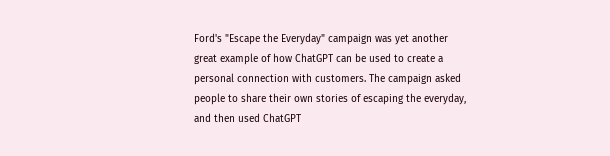Ford's "Escape the Everyday" campaign was yet another great example of how ChatGPT can be used to create a personal connection with customers. The campaign asked people to share their own stories of escaping the everyday, and then used ChatGPT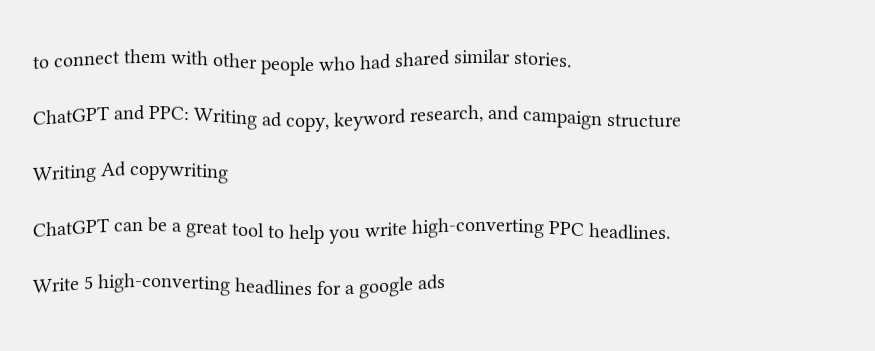to connect them with other people who had shared similar stories.

ChatGPT and PPC: Writing ad copy, keyword research, and campaign structure

Writing Ad copywriting

ChatGPT can be a great tool to help you write high-converting PPC headlines.

Write 5 high-converting headlines for a google ads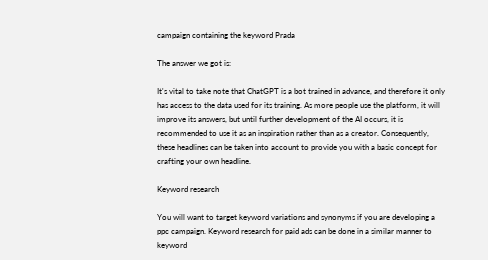campaign containing the keyword Prada

The answer we got is:

It's vital to take note that ChatGPT is a bot trained in advance, and therefore it only has access to the data used for its training. As more people use the platform, it will improve its answers, but until further development of the AI occurs, it is recommended to use it as an inspiration rather than as a creator. Consequently, these headlines can be taken into account to provide you with a basic concept for crafting your own headline.

Keyword research

You will want to target keyword variations and synonyms if you are developing a ppc campaign. Keyword research for paid ads can be done in a similar manner to keyword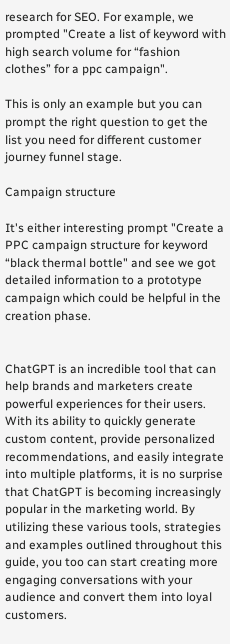research for SEO. For example, we prompted "Create a list of keyword with high search volume for “fashion clothes” for a ppc campaign".

This is only an example but you can prompt the right question to get the list you need for different customer journey funnel stage.

Campaign structure

It's either interesting prompt "Create a PPC campaign structure for keyword “black thermal bottle" and see we got detailed information to a prototype campaign which could be helpful in the creation phase.


ChatGPT is an incredible tool that can help brands and marketers create powerful experiences for their users. With its ability to quickly generate custom content, provide personalized recommendations, and easily integrate into multiple platforms, it is no surprise that ChatGPT is becoming increasingly popular in the marketing world. By utilizing these various tools, strategies and examples outlined throughout this guide, you too can start creating more engaging conversations with your audience and convert them into loyal customers.